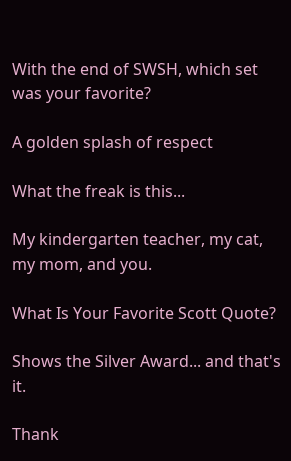With the end of SWSH, which set was your favorite?

A golden splash of respect

What the freak is this...

My kindergarten teacher, my cat, my mom, and you.

What Is Your Favorite Scott Quote?

Shows the Silver Award... and that's it.

Thank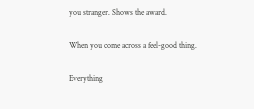you stranger. Shows the award.

When you come across a feel-good thing.

Everything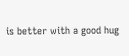is better with a good hug